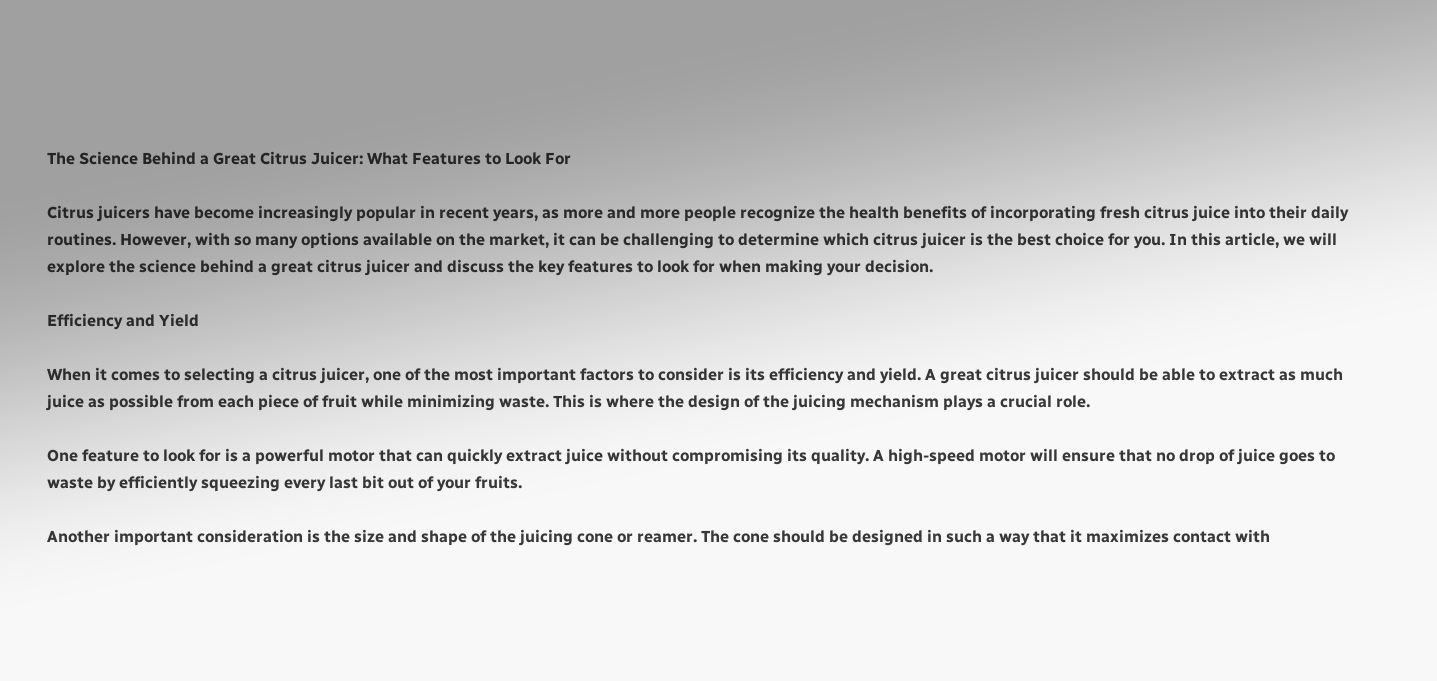The Science Behind a Great Citrus Juicer: What Features to Look For

Citrus juicers have become increasingly popular in recent years, as more and more people recognize the health benefits of incorporating fresh citrus juice into their daily routines. However, with so many options available on the market, it can be challenging to determine which citrus juicer is the best choice for you. In this article, we will explore the science behind a great citrus juicer and discuss the key features to look for when making your decision.

Efficiency and Yield

When it comes to selecting a citrus juicer, one of the most important factors to consider is its efficiency and yield. A great citrus juicer should be able to extract as much juice as possible from each piece of fruit while minimizing waste. This is where the design of the juicing mechanism plays a crucial role.

One feature to look for is a powerful motor that can quickly extract juice without compromising its quality. A high-speed motor will ensure that no drop of juice goes to waste by efficiently squeezing every last bit out of your fruits.

Another important consideration is the size and shape of the juicing cone or reamer. The cone should be designed in such a way that it maximizes contact with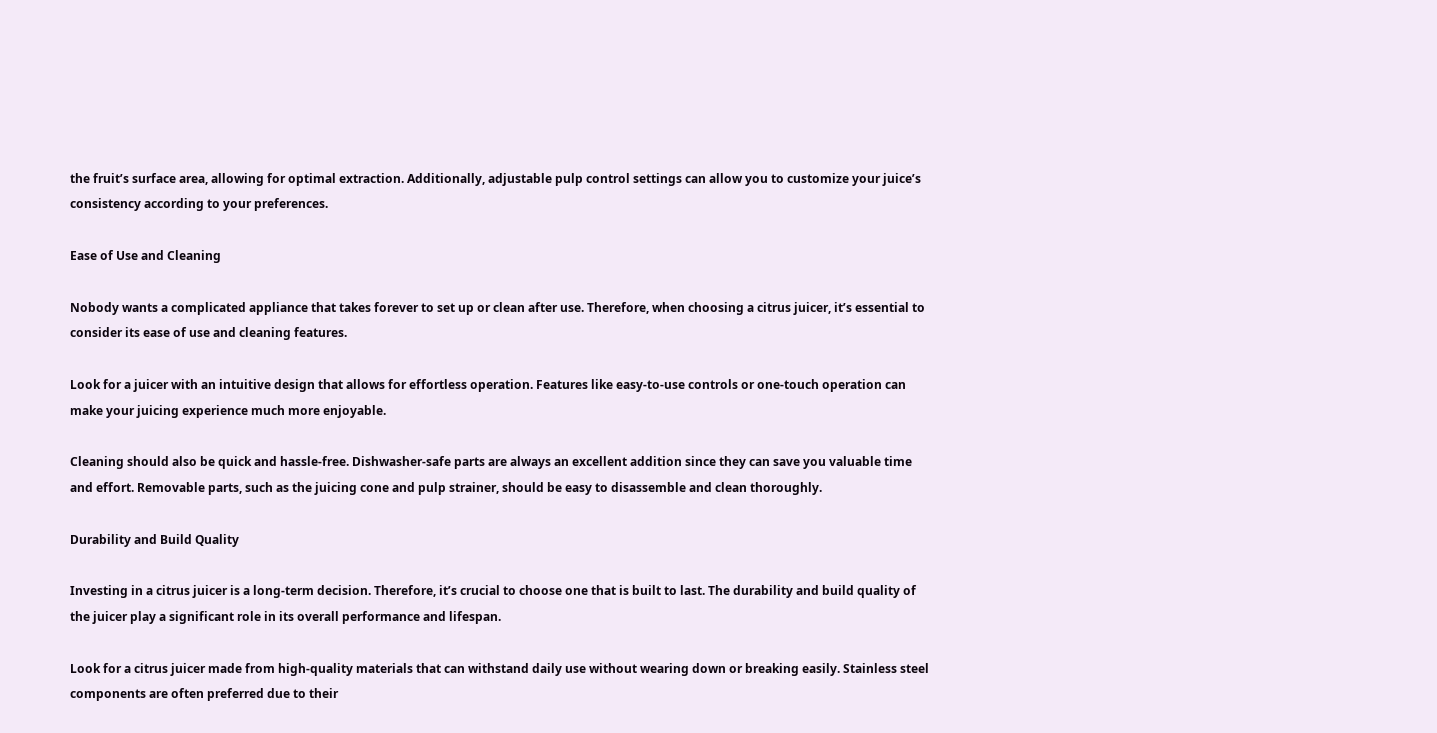the fruit’s surface area, allowing for optimal extraction. Additionally, adjustable pulp control settings can allow you to customize your juice’s consistency according to your preferences.

Ease of Use and Cleaning

Nobody wants a complicated appliance that takes forever to set up or clean after use. Therefore, when choosing a citrus juicer, it’s essential to consider its ease of use and cleaning features.

Look for a juicer with an intuitive design that allows for effortless operation. Features like easy-to-use controls or one-touch operation can make your juicing experience much more enjoyable.

Cleaning should also be quick and hassle-free. Dishwasher-safe parts are always an excellent addition since they can save you valuable time and effort. Removable parts, such as the juicing cone and pulp strainer, should be easy to disassemble and clean thoroughly.

Durability and Build Quality

Investing in a citrus juicer is a long-term decision. Therefore, it’s crucial to choose one that is built to last. The durability and build quality of the juicer play a significant role in its overall performance and lifespan.

Look for a citrus juicer made from high-quality materials that can withstand daily use without wearing down or breaking easily. Stainless steel components are often preferred due to their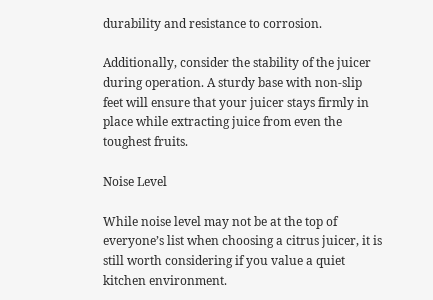durability and resistance to corrosion.

Additionally, consider the stability of the juicer during operation. A sturdy base with non-slip feet will ensure that your juicer stays firmly in place while extracting juice from even the toughest fruits.

Noise Level

While noise level may not be at the top of everyone’s list when choosing a citrus juicer, it is still worth considering if you value a quiet kitchen environment.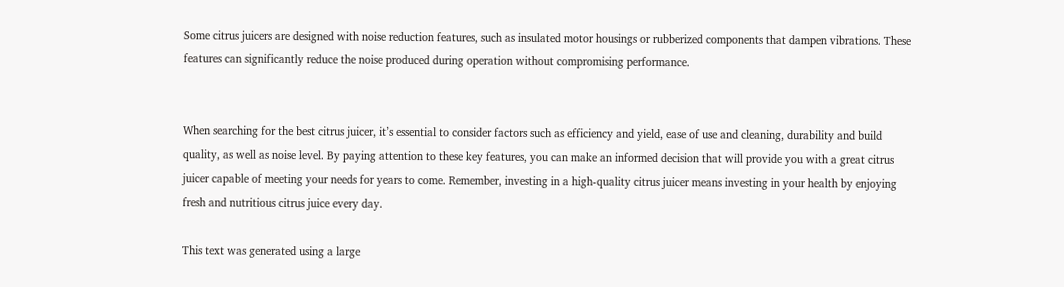Some citrus juicers are designed with noise reduction features, such as insulated motor housings or rubberized components that dampen vibrations. These features can significantly reduce the noise produced during operation without compromising performance.


When searching for the best citrus juicer, it’s essential to consider factors such as efficiency and yield, ease of use and cleaning, durability and build quality, as well as noise level. By paying attention to these key features, you can make an informed decision that will provide you with a great citrus juicer capable of meeting your needs for years to come. Remember, investing in a high-quality citrus juicer means investing in your health by enjoying fresh and nutritious citrus juice every day.

This text was generated using a large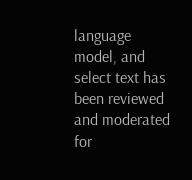language model, and select text has been reviewed and moderated for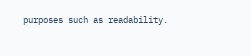purposes such as readability.